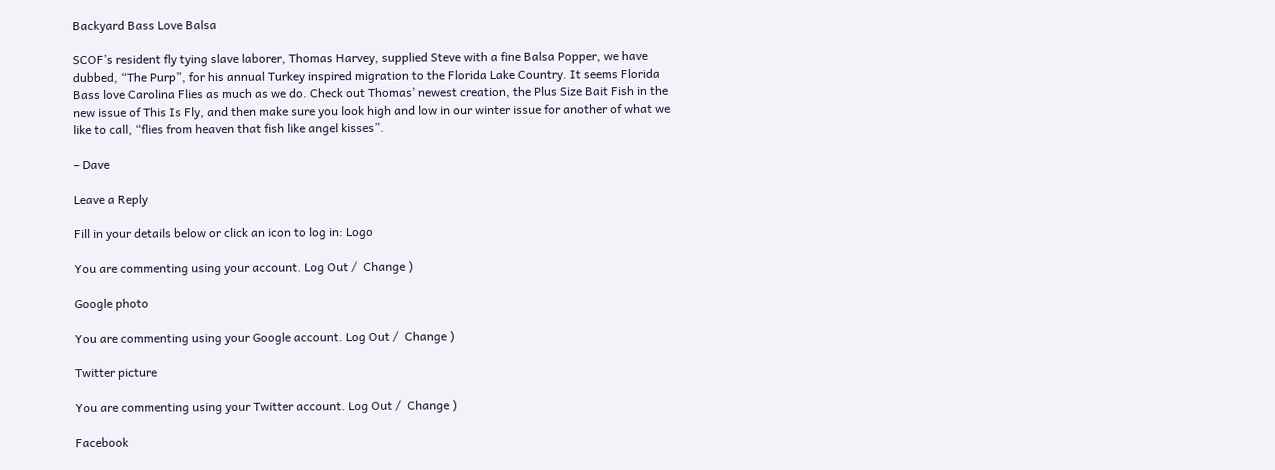Backyard Bass Love Balsa

SCOF’s resident fly tying slave laborer, Thomas Harvey, supplied Steve with a fine Balsa Popper, we have dubbed, “The Purp”, for his annual Turkey inspired migration to the Florida Lake Country. It seems Florida Bass love Carolina Flies as much as we do. Check out Thomas’ newest creation, the Plus Size Bait Fish in the new issue of This Is Fly, and then make sure you look high and low in our winter issue for another of what we like to call, “flies from heaven that fish like angel kisses”.

– Dave

Leave a Reply

Fill in your details below or click an icon to log in: Logo

You are commenting using your account. Log Out /  Change )

Google photo

You are commenting using your Google account. Log Out /  Change )

Twitter picture

You are commenting using your Twitter account. Log Out /  Change )

Facebook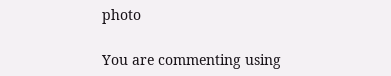photo

You are commenting using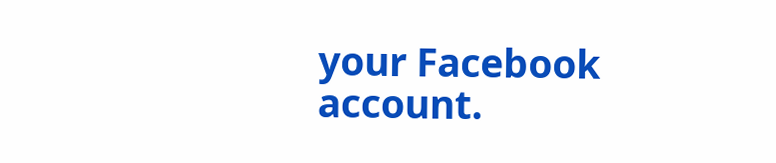your Facebook account.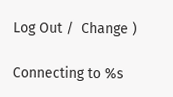Log Out /  Change )

Connecting to %s